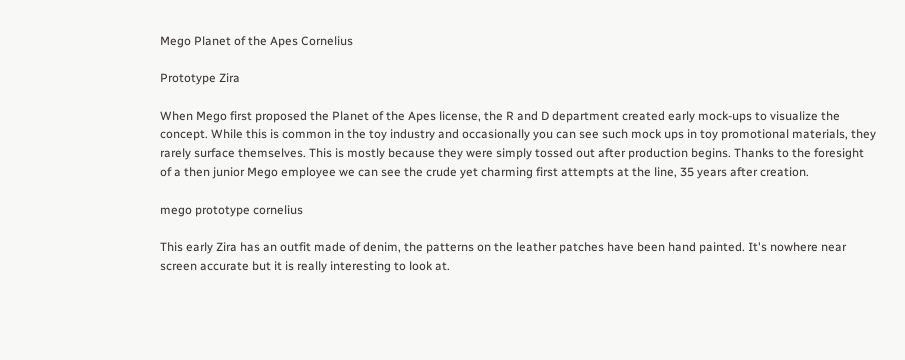Mego Planet of the Apes Cornelius

Prototype Zira

When Mego first proposed the Planet of the Apes license, the R and D department created early mock-ups to visualize the concept. While this is common in the toy industry and occasionally you can see such mock ups in toy promotional materials, they rarely surface themselves. This is mostly because they were simply tossed out after production begins. Thanks to the foresight of a then junior Mego employee we can see the crude yet charming first attempts at the line, 35 years after creation.

mego prototype cornelius

This early Zira has an outfit made of denim, the patterns on the leather patches have been hand painted. It's nowhere near screen accurate but it is really interesting to look at.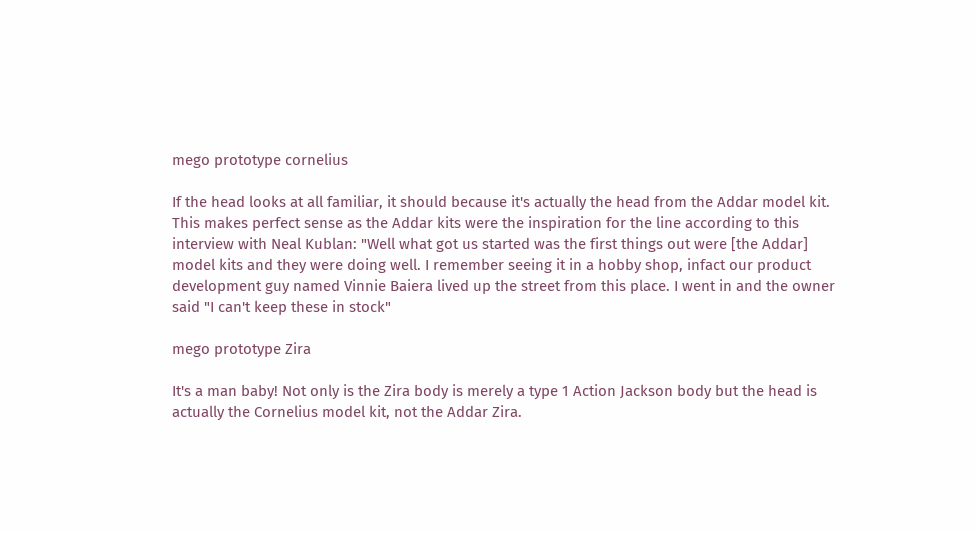mego prototype cornelius

If the head looks at all familiar, it should because it's actually the head from the Addar model kit. This makes perfect sense as the Addar kits were the inspiration for the line according to this interview with Neal Kublan: "Well what got us started was the first things out were [the Addar] model kits and they were doing well. I remember seeing it in a hobby shop, infact our product development guy named Vinnie Baiera lived up the street from this place. I went in and the owner said "I can't keep these in stock"

mego prototype Zira

It's a man baby! Not only is the Zira body is merely a type 1 Action Jackson body but the head is actually the Cornelius model kit, not the Addar Zira.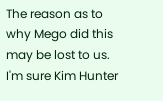The reason as to why Mego did this may be lost to us. I'm sure Kim Hunter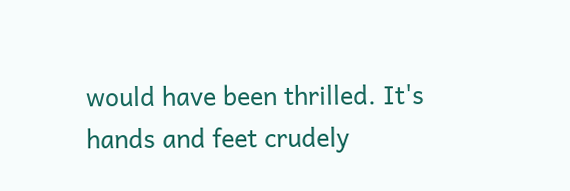would have been thrilled. It's hands and feet crudely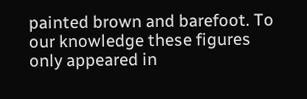painted brown and barefoot. To our knowledge these figures only appeared in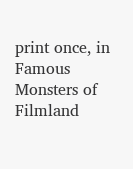print once, in Famous Monsters of Filmland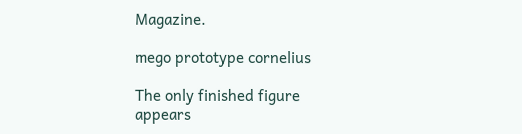Magazine.

mego prototype cornelius

The only finished figure appears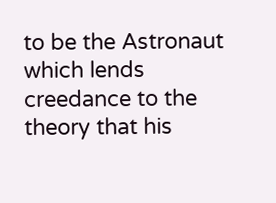to be the Astronaut which lends creedance to the theory that his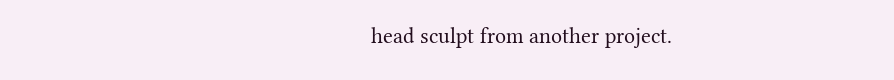head sculpt from another project.